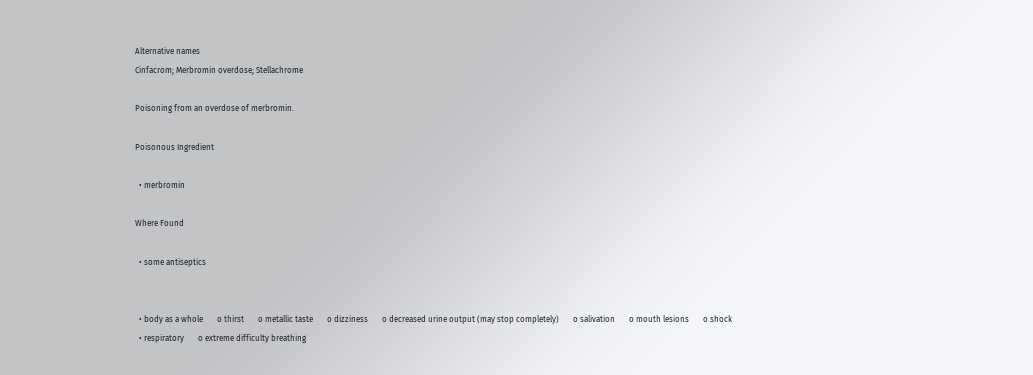Alternative names
Cinfacrom; Merbromin overdose; Stellachrome

Poisoning from an overdose of merbromin.

Poisonous Ingredient

  • merbromin

Where Found

  • some antiseptics


  • body as a whole       o thirst       o metallic taste       o dizziness       o decreased urine output (may stop completely)       o salivation       o mouth lesions       o shock
  • respiratory       o extreme difficulty breathing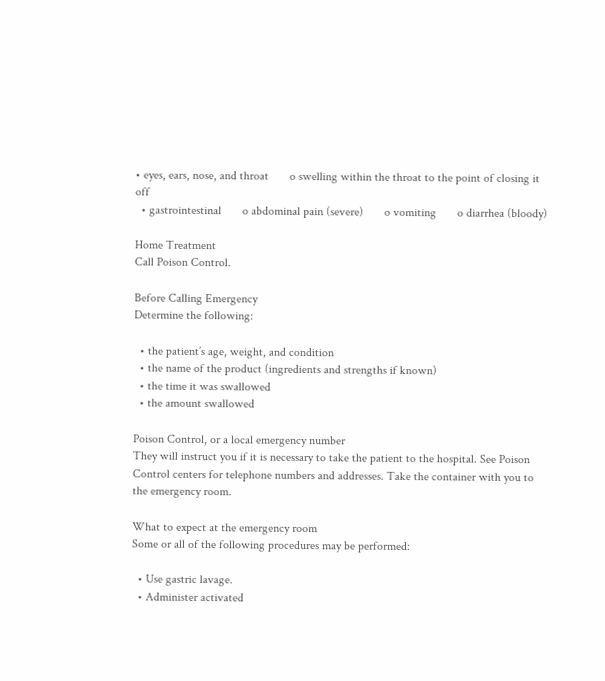• eyes, ears, nose, and throat       o swelling within the throat to the point of closing it off
  • gastrointestinal       o abdominal pain (severe)       o vomiting       o diarrhea (bloody)

Home Treatment
Call Poison Control.

Before Calling Emergency
Determine the following:

  • the patient’s age, weight, and condition
  • the name of the product (ingredients and strengths if known)
  • the time it was swallowed
  • the amount swallowed

Poison Control, or a local emergency number
They will instruct you if it is necessary to take the patient to the hospital. See Poison Control centers for telephone numbers and addresses. Take the container with you to the emergency room.

What to expect at the emergency room
Some or all of the following procedures may be performed:

  • Use gastric lavage.
  • Administer activated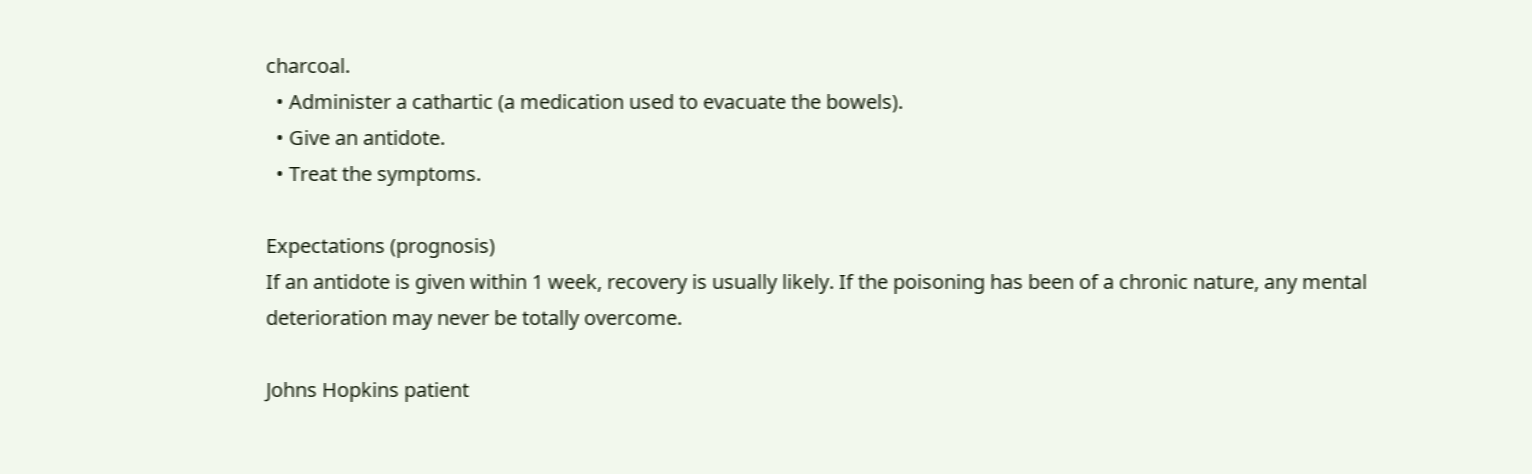charcoal.
  • Administer a cathartic (a medication used to evacuate the bowels).
  • Give an antidote.
  • Treat the symptoms.

Expectations (prognosis)
If an antidote is given within 1 week, recovery is usually likely. If the poisoning has been of a chronic nature, any mental deterioration may never be totally overcome.

Johns Hopkins patient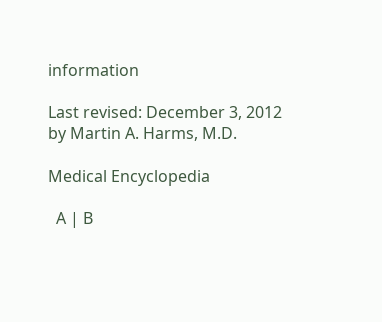information

Last revised: December 3, 2012
by Martin A. Harms, M.D.

Medical Encyclopedia

  A | B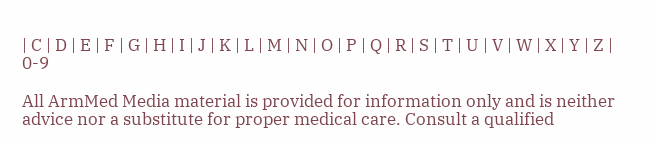| C | D | E | F | G | H | I | J | K | L | M | N | O | P | Q | R | S | T | U | V | W | X | Y | Z | 0-9

All ArmMed Media material is provided for information only and is neither advice nor a substitute for proper medical care. Consult a qualified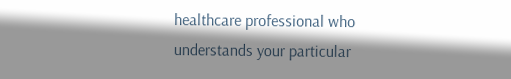healthcare professional who understands your particular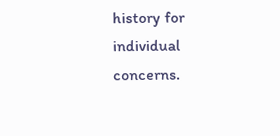history for individual concerns.